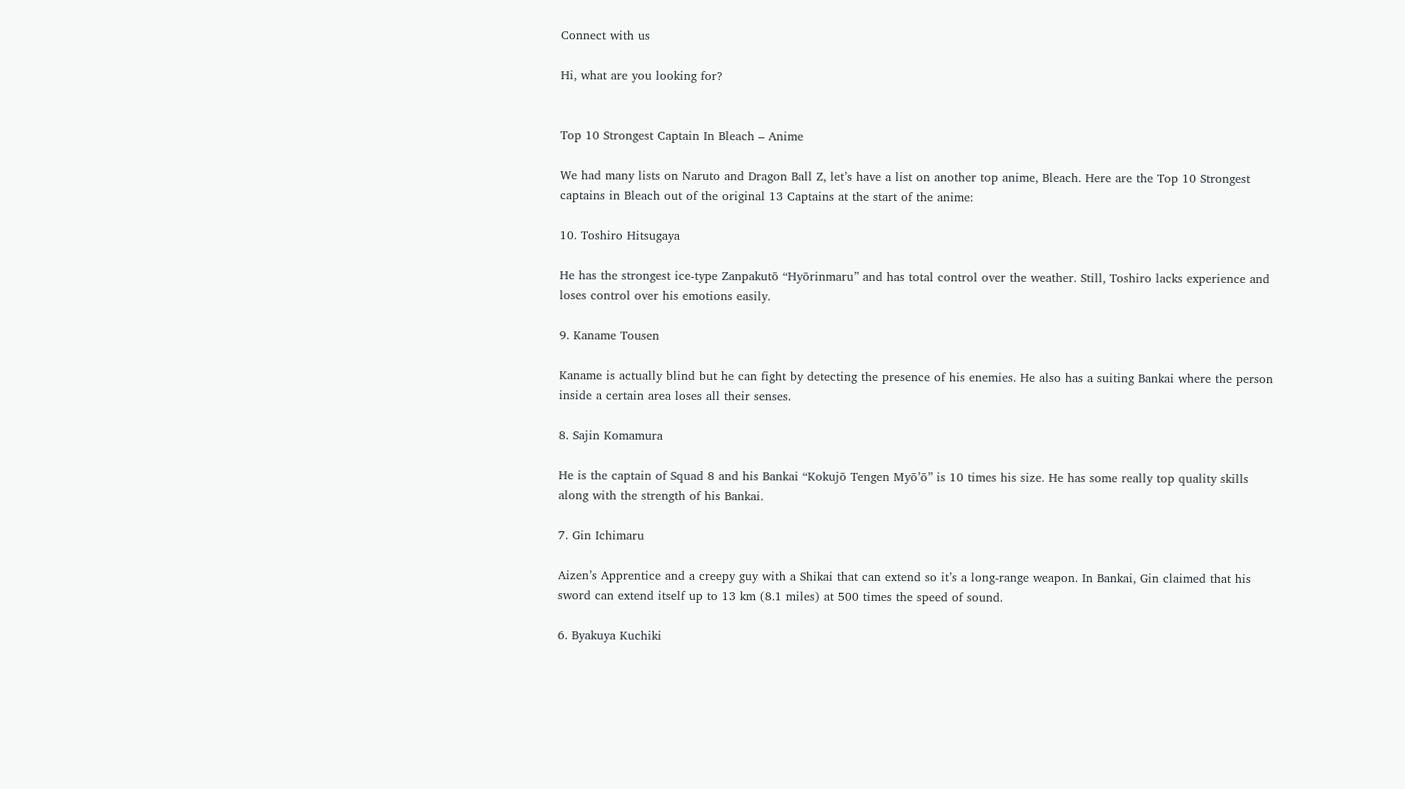Connect with us

Hi, what are you looking for?


Top 10 Strongest Captain In Bleach – Anime

We had many lists on Naruto and Dragon Ball Z, let’s have a list on another top anime, Bleach. Here are the Top 10 Strongest captains in Bleach out of the original 13 Captains at the start of the anime:

10. Toshiro Hitsugaya

He has the strongest ice-type Zanpakutō “Hyōrinmaru” and has total control over the weather. Still, Toshiro lacks experience and loses control over his emotions easily.

9. Kaname Tousen

Kaname is actually blind but he can fight by detecting the presence of his enemies. He also has a suiting Bankai where the person inside a certain area loses all their senses.

8. Sajin Komamura

He is the captain of Squad 8 and his Bankai “Kokujō Tengen Myō’ō” is 10 times his size. He has some really top quality skills along with the strength of his Bankai.

7. Gin Ichimaru

Aizen’s Apprentice and a creepy guy with a Shikai that can extend so it’s a long-range weapon. In Bankai, Gin claimed that his sword can extend itself up to 13 km (8.1 miles) at 500 times the speed of sound.

6. Byakuya Kuchiki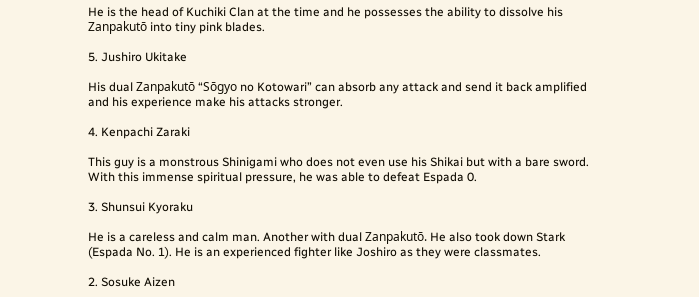He is the head of Kuchiki Clan at the time and he possesses the ability to dissolve his Zanpakutō into tiny pink blades.

5. Jushiro Ukitake

His dual Zanpakutō “Sōgyo no Kotowari” can absorb any attack and send it back amplified and his experience make his attacks stronger.

4. Kenpachi Zaraki

This guy is a monstrous Shinigami who does not even use his Shikai but with a bare sword. With this immense spiritual pressure, he was able to defeat Espada 0.

3. Shunsui Kyoraku

He is a careless and calm man. Another with dual Zanpakutō. He also took down Stark (Espada No. 1). He is an experienced fighter like Joshiro as they were classmates.

2. Sosuke Aizen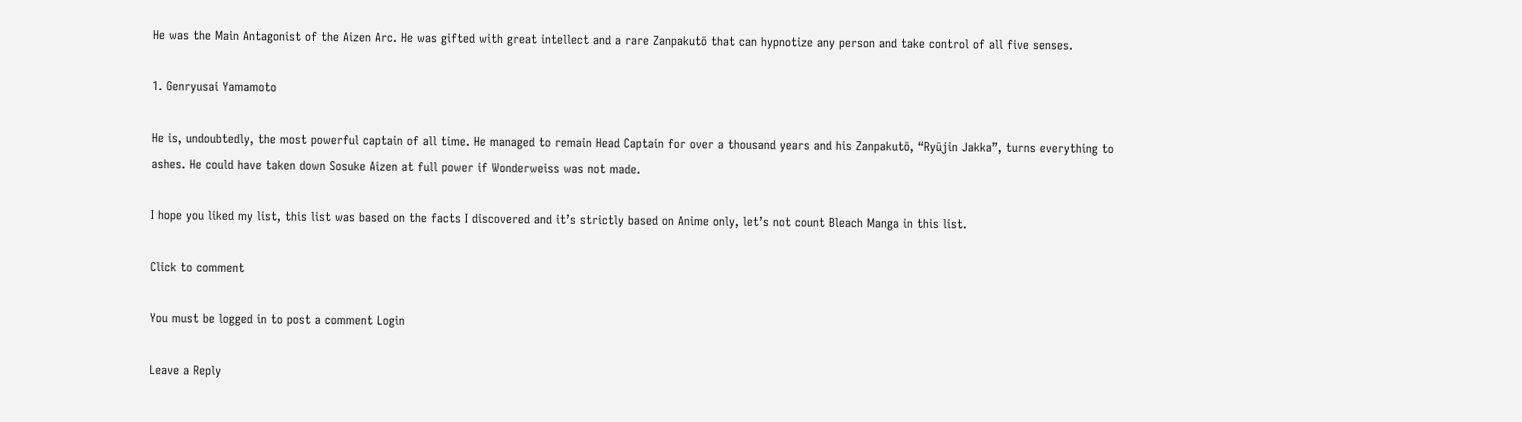He was the Main Antagonist of the Aizen Arc. He was gifted with great intellect and a rare Zanpakutō that can hypnotize any person and take control of all five senses.

1. Genryusai Yamamoto

He is, undoubtedly, the most powerful captain of all time. He managed to remain Head Captain for over a thousand years and his Zanpakutō, “Ryūjin Jakka”, turns everything to ashes. He could have taken down Sosuke Aizen at full power if Wonderweiss was not made.

I hope you liked my list, this list was based on the facts I discovered and it’s strictly based on Anime only, let’s not count Bleach Manga in this list.

Click to comment

You must be logged in to post a comment Login

Leave a Reply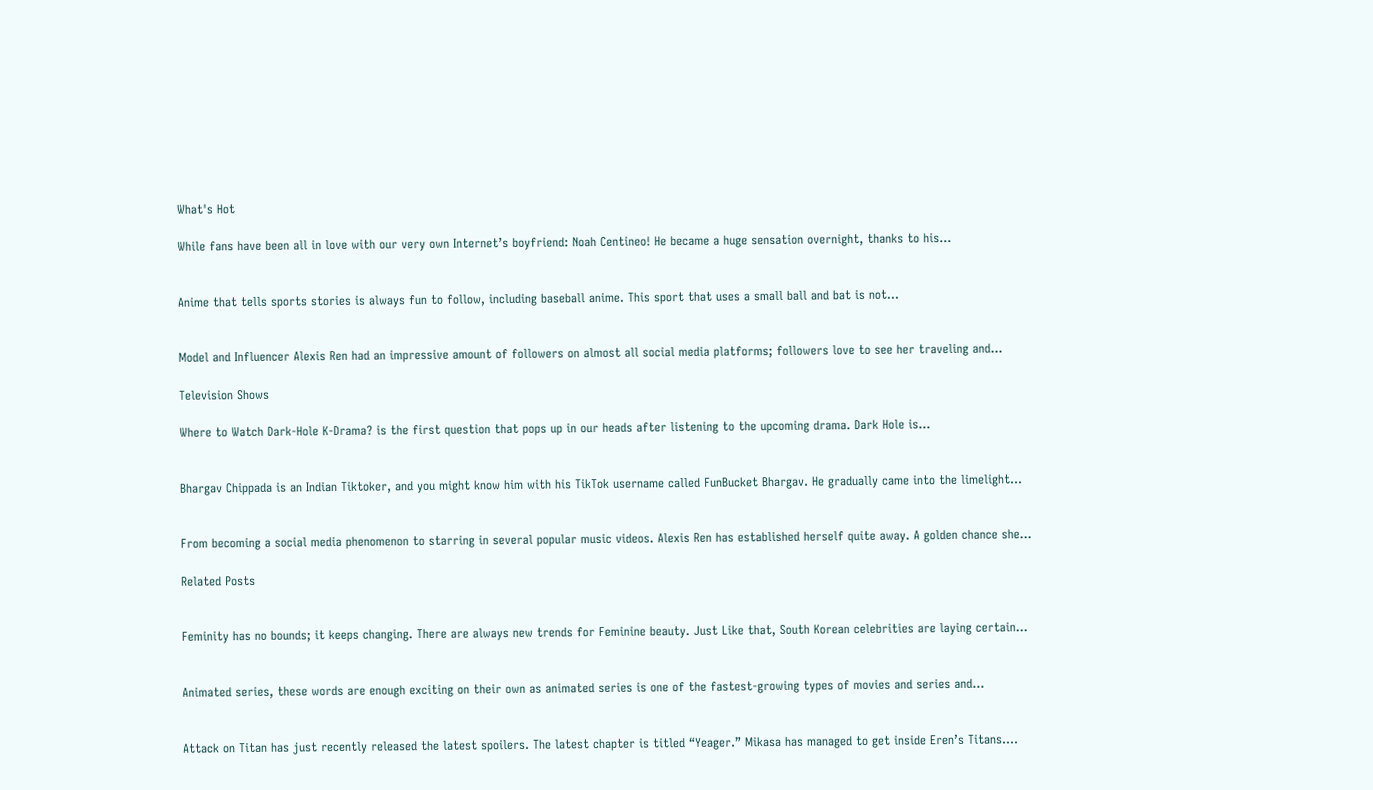What's Hot

While fans have been all in love with our very own Internet’s boyfriend: Noah Centineo! He became a huge sensation overnight, thanks to his...


Anime that tells sports stories is always fun to follow, including baseball anime. This sport that uses a small ball and bat is not...


Model and Influencer Alexis Ren had an impressive amount of followers on almost all social media platforms; followers love to see her traveling and...

Television Shows

Where to Watch Dark-Hole K-Drama? is the first question that pops up in our heads after listening to the upcoming drama. Dark Hole is...


Bhargav Chippada is an Indian Tiktoker, and you might know him with his TikTok username called FunBucket Bhargav. He gradually came into the limelight...


From becoming a social media phenomenon to starring in several popular music videos. Alexis Ren has established herself quite away. A golden chance she...

Related Posts


Feminity has no bounds; it keeps changing. There are always new trends for Feminine beauty. Just Like that, South Korean celebrities are laying certain...


Animated series, these words are enough exciting on their own as animated series is one of the fastest-growing types of movies and series and...


Attack on Titan has just recently released the latest spoilers. The latest chapter is titled “Yeager.” Mikasa has managed to get inside Eren’s Titans....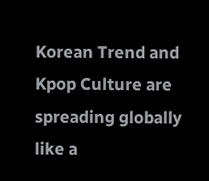Korean Trend and Kpop Culture are spreading globally like a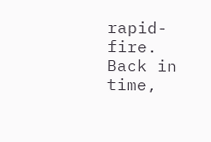rapid-fire. Back in time,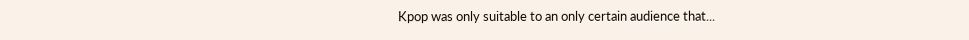Kpop was only suitable to an only certain audience that...